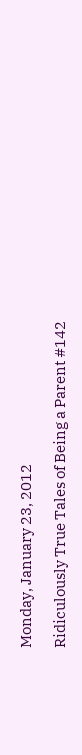Monday, January 23, 2012

Ridiculously True Tales of Being a Parent #142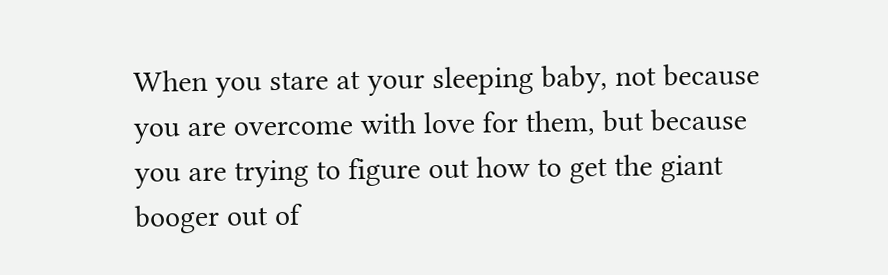When you stare at your sleeping baby, not because you are overcome with love for them, but because you are trying to figure out how to get the giant booger out of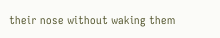their nose without waking them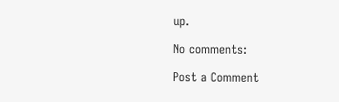up.

No comments:

Post a Comment